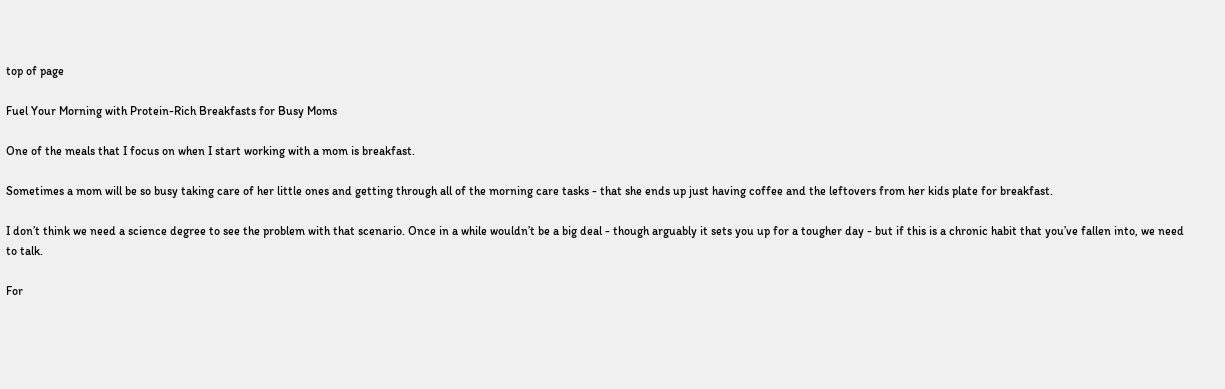top of page

Fuel Your Morning with Protein-Rich Breakfasts for Busy Moms

One of the meals that I focus on when I start working with a mom is breakfast.

Sometimes a mom will be so busy taking care of her little ones and getting through all of the morning care tasks - that she ends up just having coffee and the leftovers from her kids plate for breakfast.

I don’t think we need a science degree to see the problem with that scenario. Once in a while wouldn’t be a big deal - though arguably it sets you up for a tougher day - but if this is a chronic habit that you’ve fallen into, we need to talk.

For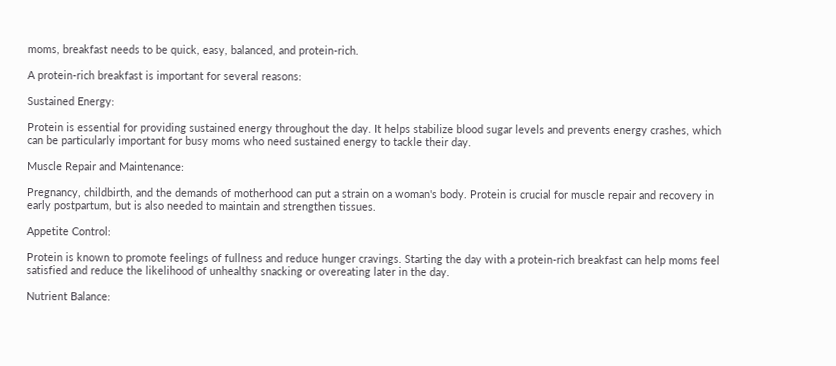moms, breakfast needs to be quick, easy, balanced, and protein-rich.

A protein-rich breakfast is important for several reasons:

Sustained Energy:

Protein is essential for providing sustained energy throughout the day. It helps stabilize blood sugar levels and prevents energy crashes, which can be particularly important for busy moms who need sustained energy to tackle their day.

Muscle Repair and Maintenance:

Pregnancy, childbirth, and the demands of motherhood can put a strain on a woman's body. Protein is crucial for muscle repair and recovery in early postpartum, but is also needed to maintain and strengthen tissues.

Appetite Control:

Protein is known to promote feelings of fullness and reduce hunger cravings. Starting the day with a protein-rich breakfast can help moms feel satisfied and reduce the likelihood of unhealthy snacking or overeating later in the day.

Nutrient Balance: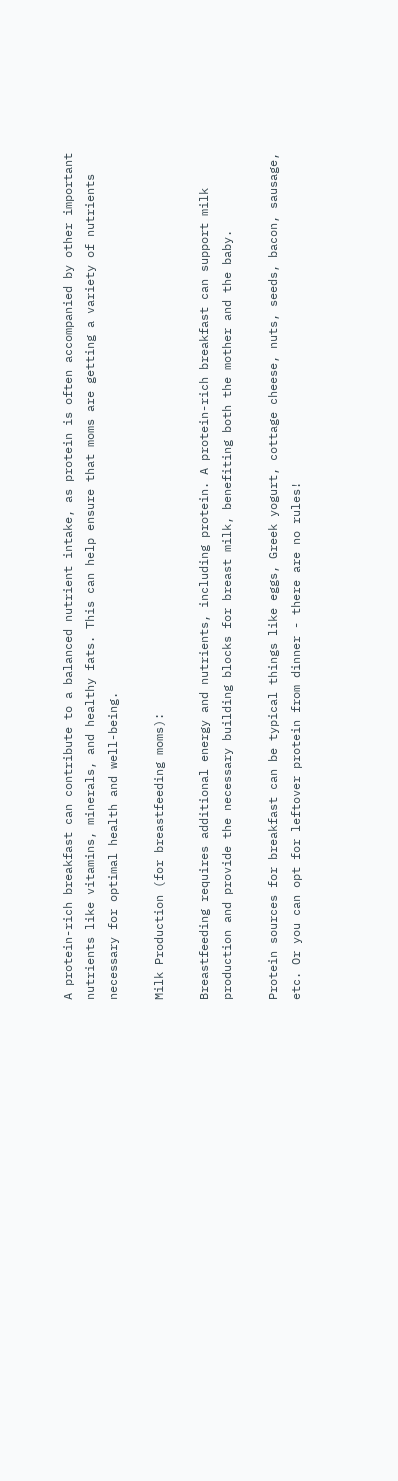A protein-rich breakfast can contribute to a balanced nutrient intake, as protein is often accompanied by other important nutrients like vitamins, minerals, and healthy fats. This can help ensure that moms are getting a variety of nutrients necessary for optimal health and well-being.

Milk Production (for breastfeeding moms):

Breastfeeding requires additional energy and nutrients, including protein. A protein-rich breakfast can support milk production and provide the necessary building blocks for breast milk, benefiting both the mother and the baby.

Protein sources for breakfast can be typical things like eggs, Greek yogurt, cottage cheese, nuts, seeds, bacon, sausage, etc. Or you can opt for leftover protein from dinner - there are no rules!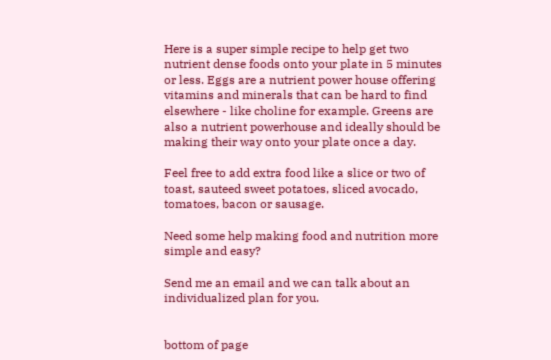Here is a super simple recipe to help get two nutrient dense foods onto your plate in 5 minutes or less. Eggs are a nutrient power house offering vitamins and minerals that can be hard to find elsewhere - like choline for example. Greens are also a nutrient powerhouse and ideally should be making their way onto your plate once a day.

Feel free to add extra food like a slice or two of toast, sauteed sweet potatoes, sliced avocado, tomatoes, bacon or sausage.

Need some help making food and nutrition more simple and easy?

Send me an email and we can talk about an individualized plan for you.


bottom of page